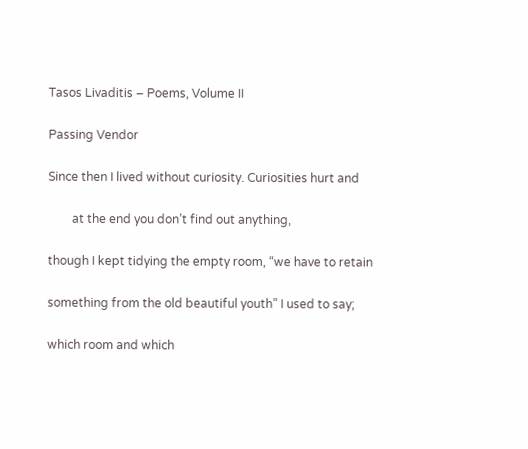Tasos Livaditis – Poems, Volume II

Passing Vendor

Since then I lived without curiosity. Curiosities hurt and

        at the end you don’t find out anything,

though I kept tidying the empty room, “we have to retain

something from the old beautiful youth” I used to say;

which room and which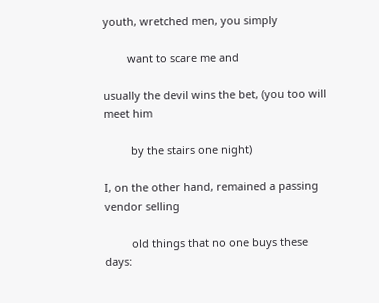youth, wretched men, you simply

        want to scare me and

usually the devil wins the bet, (you too will meet him

         by the stairs one night)

I, on the other hand, remained a passing vendor selling

         old things that no one buys these days: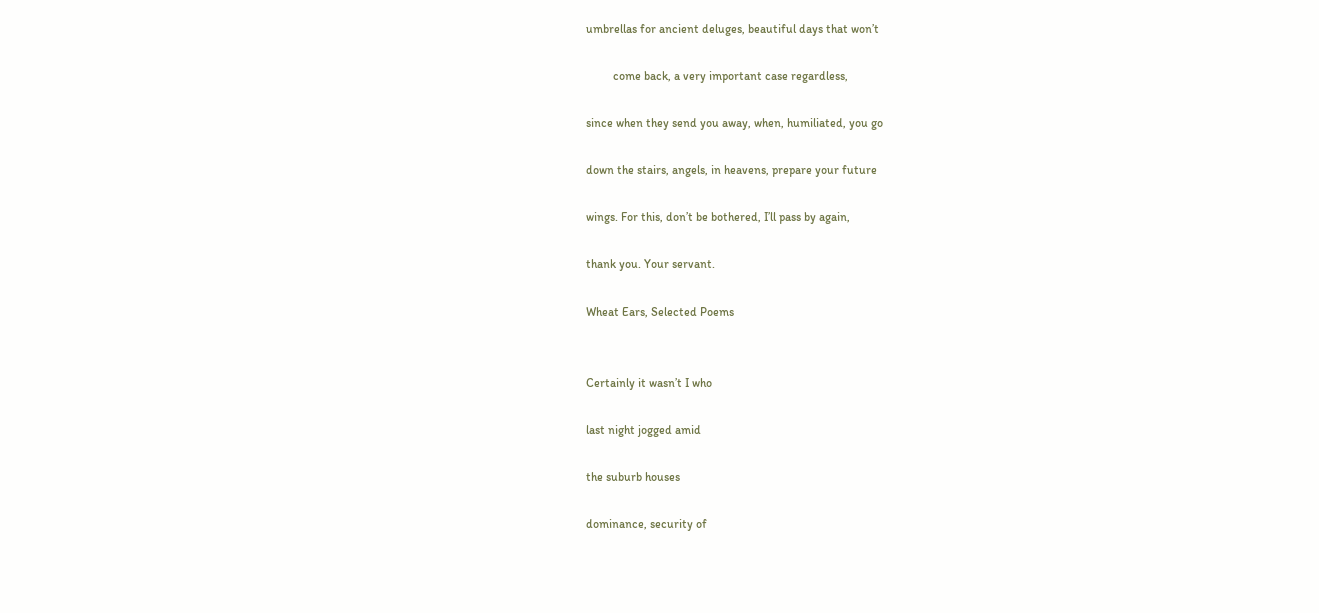umbrellas for ancient deluges, beautiful days that won’t

         come back, a very important case regardless,

since when they send you away, when, humiliated, you go

down the stairs, angels, in heavens, prepare your future

wings. For this, don’t be bothered, I’ll pass by again,

thank you. Your servant.

Wheat Ears, Selected Poems


Certainly it wasn’t I who

last night jogged amid

the suburb houses

dominance, security of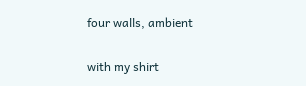four walls, ambient

with my shirt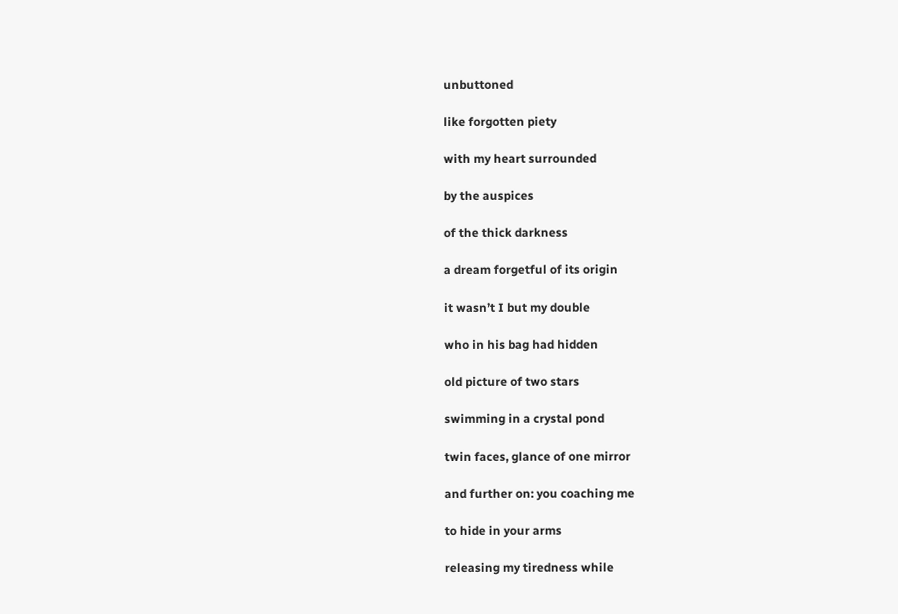unbuttoned

like forgotten piety

with my heart surrounded

by the auspices

of the thick darkness

a dream forgetful of its origin

it wasn’t I but my double

who in his bag had hidden

old picture of two stars

swimming in a crystal pond

twin faces, glance of one mirror

and further on: you coaching me

to hide in your arms

releasing my tiredness while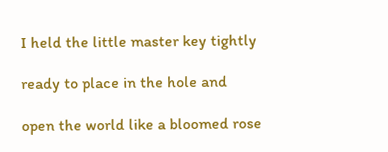I held the little master key tightly

ready to place in the hole and

open the world like a bloomed rose